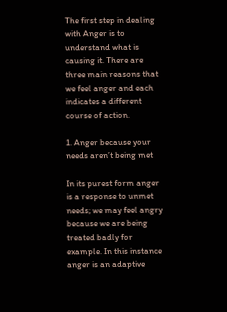The first step in dealing with Anger is to understand what is causing it. There are three main reasons that we feel anger and each indicates a different course of action.

1. Anger because your needs aren’t being met

In its purest form anger is a response to unmet needs; we may feel angry because we are being treated badly for example. In this instance anger is an adaptive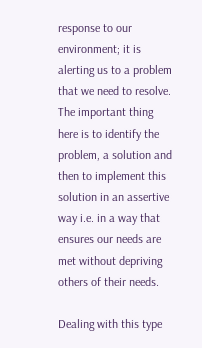response to our environment; it is alerting us to a problem that we need to resolve. The important thing here is to identify the problem, a solution and then to implement this solution in an assertive way i.e. in a way that ensures our needs are met without depriving others of their needs.

Dealing with this type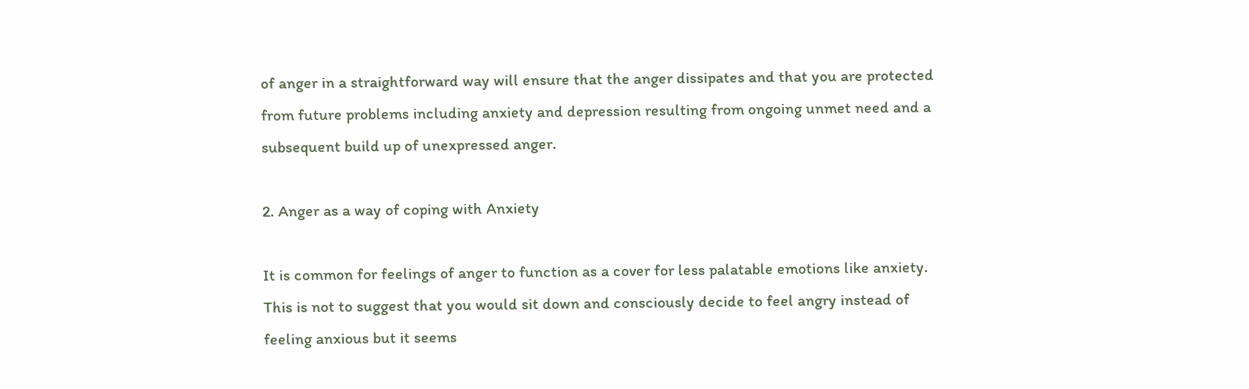of anger in a straightforward way will ensure that the anger dissipates and that you are protected from future problems including anxiety and depression resulting from ongoing unmet need and a subsequent build up of unexpressed anger.

2. Anger as a way of coping with Anxiety

It is common for feelings of anger to function as a cover for less palatable emotions like anxiety. This is not to suggest that you would sit down and consciously decide to feel angry instead of feeling anxious but it seems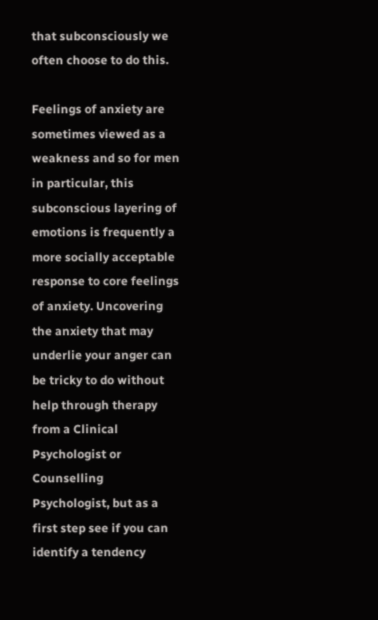that subconsciously we often choose to do this.

Feelings of anxiety are sometimes viewed as a weakness and so for men in particular, this subconscious layering of emotions is frequently a more socially acceptable response to core feelings of anxiety. Uncovering the anxiety that may underlie your anger can be tricky to do without help through therapy from a Clinical Psychologist or Counselling Psychologist, but as a first step see if you can identify a tendency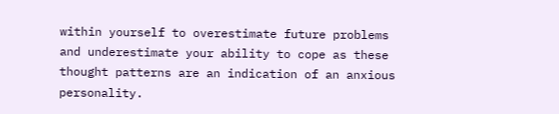within yourself to overestimate future problems and underestimate your ability to cope as these thought patterns are an indication of an anxious personality.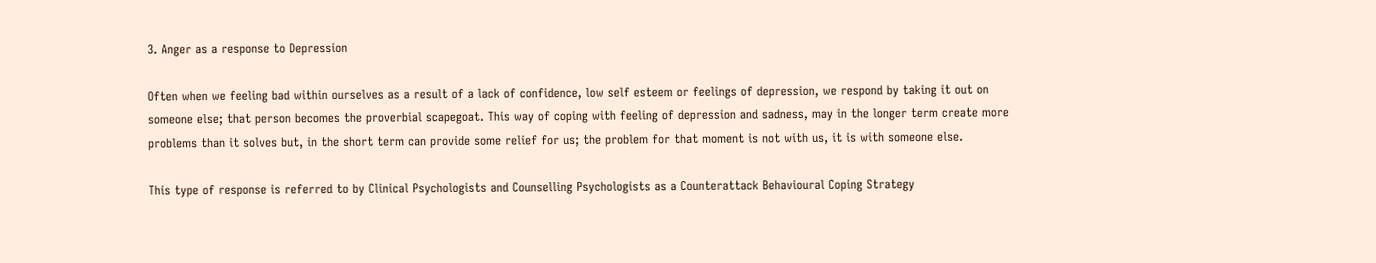3. Anger as a response to Depression

Often when we feeling bad within ourselves as a result of a lack of confidence, low self esteem or feelings of depression, we respond by taking it out on someone else; that person becomes the proverbial scapegoat. This way of coping with feeling of depression and sadness, may in the longer term create more problems than it solves but, in the short term can provide some relief for us; the problem for that moment is not with us, it is with someone else.

This type of response is referred to by Clinical Psychologists and Counselling Psychologists as a Counterattack Behavioural Coping Strategy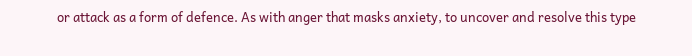or attack as a form of defence. As with anger that masks anxiety, to uncover and resolve this type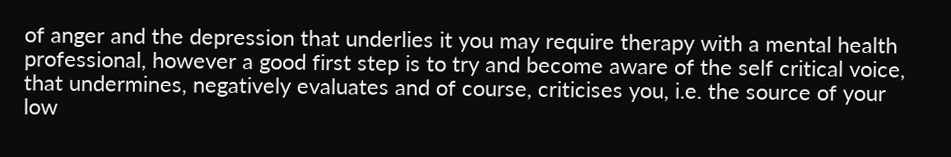of anger and the depression that underlies it you may require therapy with a mental health professional, however a good first step is to try and become aware of the self critical voice, that undermines, negatively evaluates and of course, criticises you, i.e. the source of your low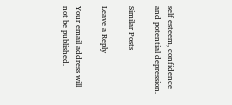self esteem, confidence and potential depression.

Similar Posts

Leave a Reply

Your email address will not be published.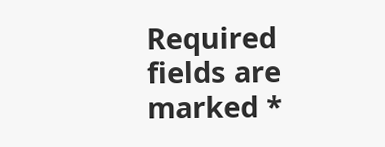Required fields are marked *